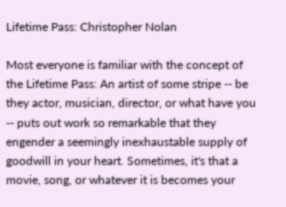Lifetime Pass: Christopher Nolan

Most everyone is familiar with the concept of the Lifetime Pass: An artist of some stripe -- be they actor, musician, director, or what have you -- puts out work so remarkable that they engender a seemingly inexhaustable supply of goodwill in your heart. Sometimes, it's that a movie, song, or whatever it is becomes your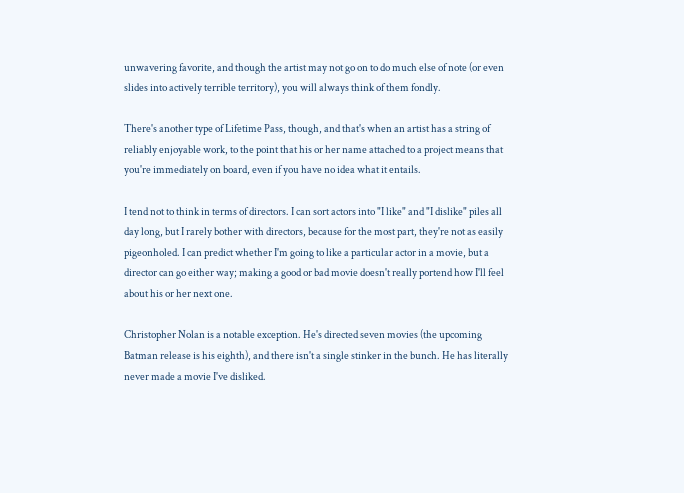unwavering favorite, and though the artist may not go on to do much else of note (or even slides into actively terrible territory), you will always think of them fondly.

There's another type of Lifetime Pass, though, and that's when an artist has a string of reliably enjoyable work, to the point that his or her name attached to a project means that you're immediately on board, even if you have no idea what it entails.

I tend not to think in terms of directors. I can sort actors into "I like" and "I dislike" piles all day long, but I rarely bother with directors, because for the most part, they're not as easily pigeonholed. I can predict whether I'm going to like a particular actor in a movie, but a director can go either way; making a good or bad movie doesn't really portend how I'll feel about his or her next one.

Christopher Nolan is a notable exception. He's directed seven movies (the upcoming Batman release is his eighth), and there isn't a single stinker in the bunch. He has literally never made a movie I've disliked.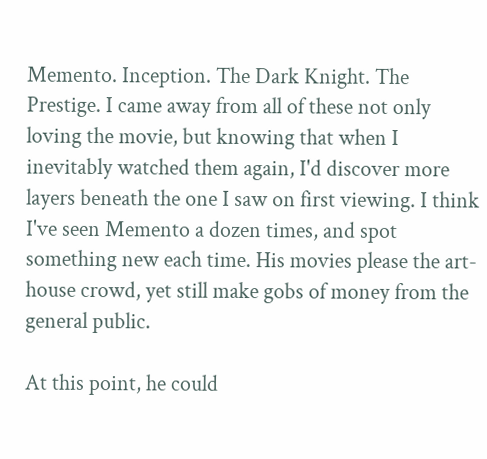Memento. Inception. The Dark Knight. The Prestige. I came away from all of these not only loving the movie, but knowing that when I inevitably watched them again, I'd discover more layers beneath the one I saw on first viewing. I think I've seen Memento a dozen times, and spot something new each time. His movies please the art-house crowd, yet still make gobs of money from the general public.

At this point, he could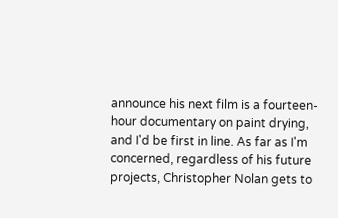announce his next film is a fourteen-hour documentary on paint drying, and I'd be first in line. As far as I'm concerned, regardless of his future projects, Christopher Nolan gets to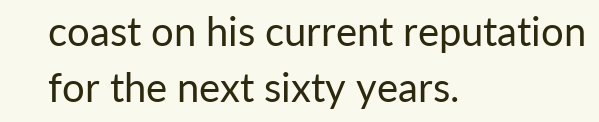coast on his current reputation for the next sixty years.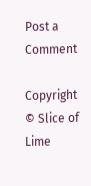Post a Comment

Copyright © Slice of Lime